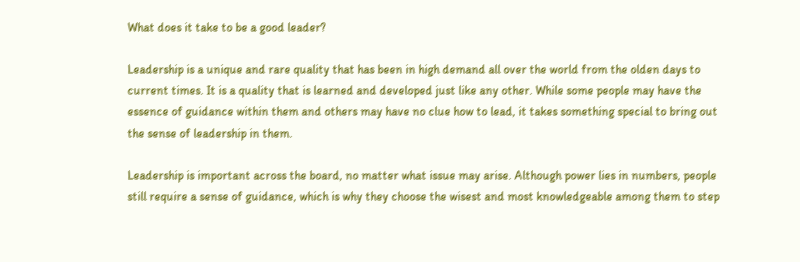What does it take to be a good leader?

Leadership is a unique and rare quality that has been in high demand all over the world from the olden days to current times. It is a quality that is learned and developed just like any other. While some people may have the essence of guidance within them and others may have no clue how to lead, it takes something special to bring out the sense of leadership in them.

Leadership is important across the board, no matter what issue may arise. Although power lies in numbers, people still require a sense of guidance, which is why they choose the wisest and most knowledgeable among them to step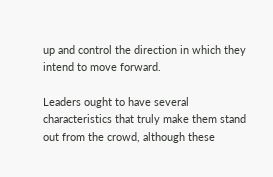up and control the direction in which they intend to move forward.

Leaders ought to have several characteristics that truly make them stand out from the crowd, although these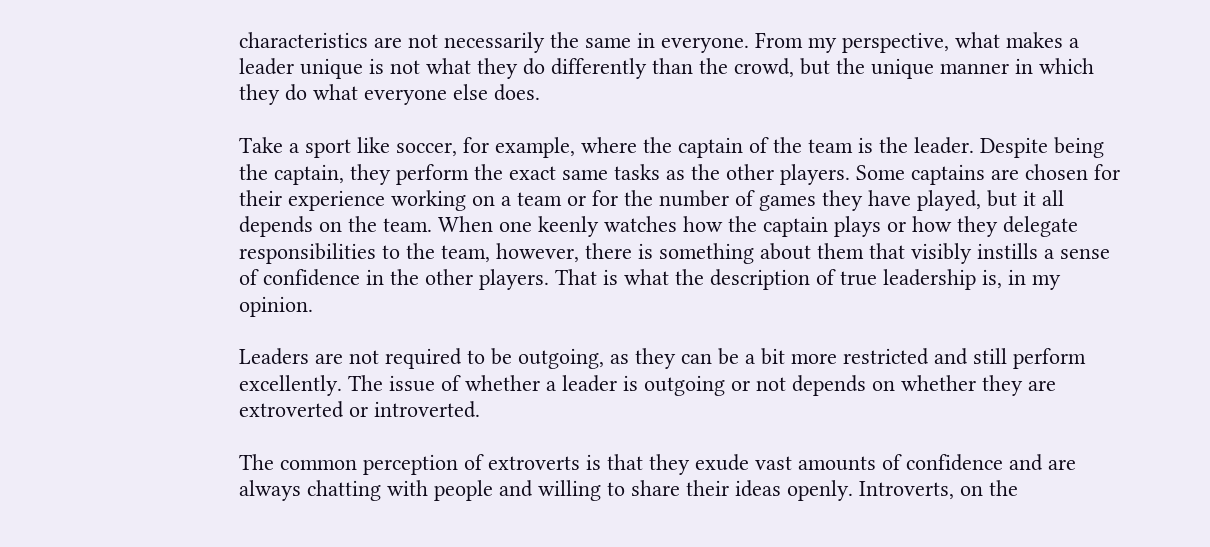characteristics are not necessarily the same in everyone. From my perspective, what makes a leader unique is not what they do differently than the crowd, but the unique manner in which they do what everyone else does.

Take a sport like soccer, for example, where the captain of the team is the leader. Despite being the captain, they perform the exact same tasks as the other players. Some captains are chosen for their experience working on a team or for the number of games they have played, but it all depends on the team. When one keenly watches how the captain plays or how they delegate responsibilities to the team, however, there is something about them that visibly instills a sense of confidence in the other players. That is what the description of true leadership is, in my opinion.

Leaders are not required to be outgoing, as they can be a bit more restricted and still perform excellently. The issue of whether a leader is outgoing or not depends on whether they are extroverted or introverted.

The common perception of extroverts is that they exude vast amounts of confidence and are always chatting with people and willing to share their ideas openly. Introverts, on the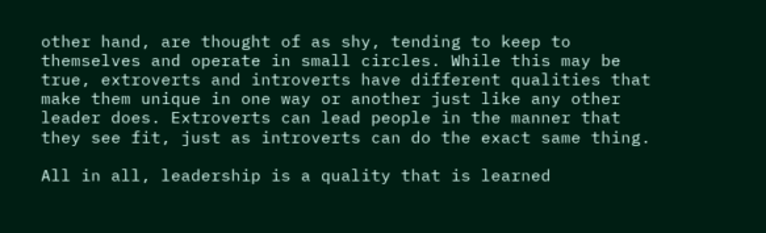other hand, are thought of as shy, tending to keep to themselves and operate in small circles. While this may be true, extroverts and introverts have different qualities that make them unique in one way or another just like any other leader does. Extroverts can lead people in the manner that they see fit, just as introverts can do the exact same thing.

All in all, leadership is a quality that is learned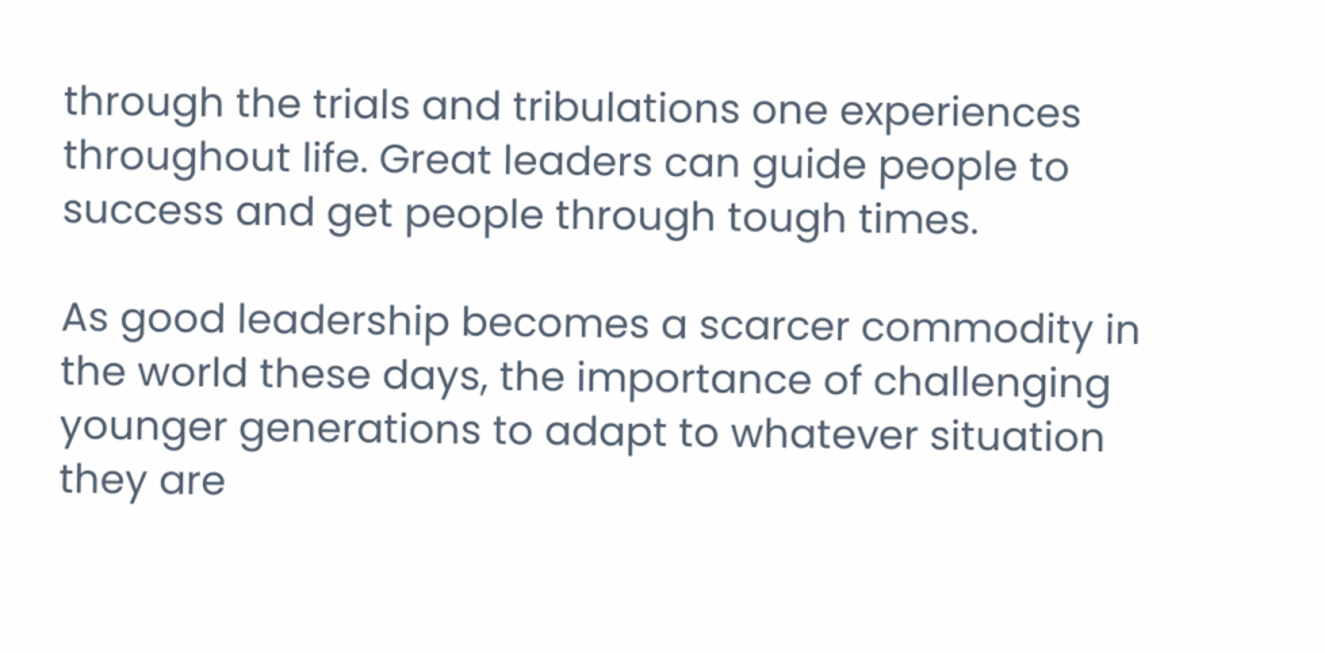through the trials and tribulations one experiences throughout life. Great leaders can guide people to success and get people through tough times.

As good leadership becomes a scarcer commodity in the world these days, the importance of challenging younger generations to adapt to whatever situation they are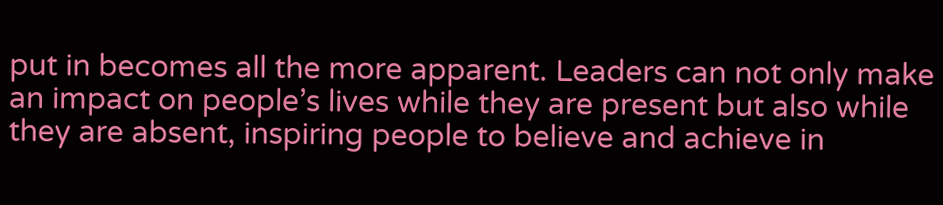put in becomes all the more apparent. Leaders can not only make an impact on people’s lives while they are present but also while they are absent, inspiring people to believe and achieve in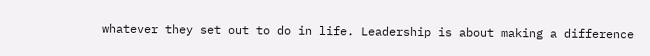whatever they set out to do in life. Leadership is about making a difference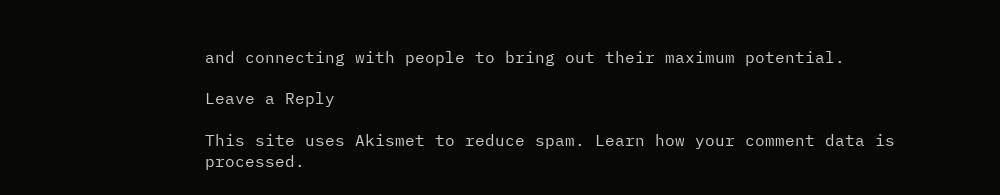and connecting with people to bring out their maximum potential.

Leave a Reply

This site uses Akismet to reduce spam. Learn how your comment data is processed.